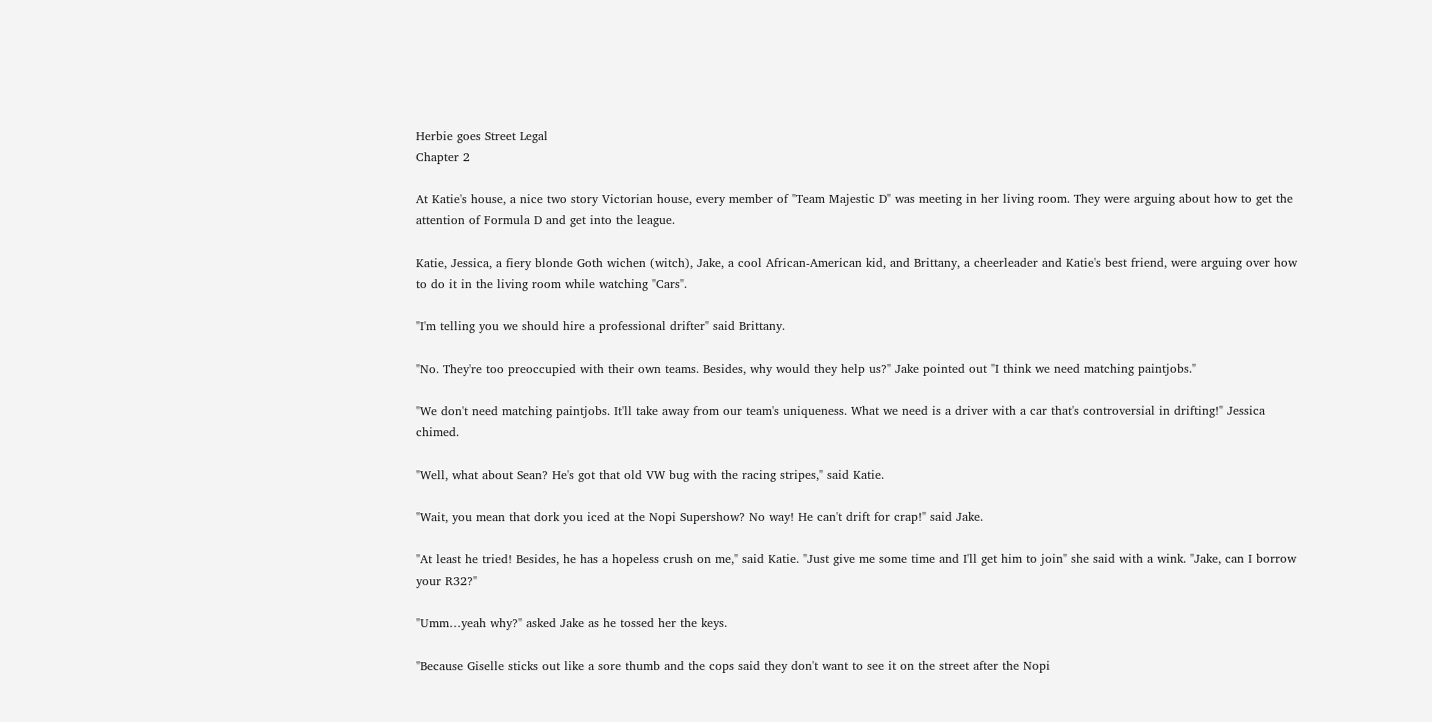Herbie goes Street Legal
Chapter 2

At Katie's house, a nice two story Victorian house, every member of "Team Majestic D" was meeting in her living room. They were arguing about how to get the attention of Formula D and get into the league.

Katie, Jessica, a fiery blonde Goth wichen (witch), Jake, a cool African-American kid, and Brittany, a cheerleader and Katie's best friend, were arguing over how to do it in the living room while watching "Cars".

"I'm telling you we should hire a professional drifter" said Brittany.

"No. They're too preoccupied with their own teams. Besides, why would they help us?" Jake pointed out "I think we need matching paintjobs."

"We don't need matching paintjobs. It'll take away from our team's uniqueness. What we need is a driver with a car that's controversial in drifting!" Jessica chimed.

"Well, what about Sean? He's got that old VW bug with the racing stripes," said Katie.

"Wait, you mean that dork you iced at the Nopi Supershow? No way! He can't drift for crap!" said Jake.

"At least he tried! Besides, he has a hopeless crush on me," said Katie. "Just give me some time and I'll get him to join" she said with a wink. "Jake, can I borrow your R32?"

"Umm…yeah why?" asked Jake as he tossed her the keys.

"Because Giselle sticks out like a sore thumb and the cops said they don't want to see it on the street after the Nopi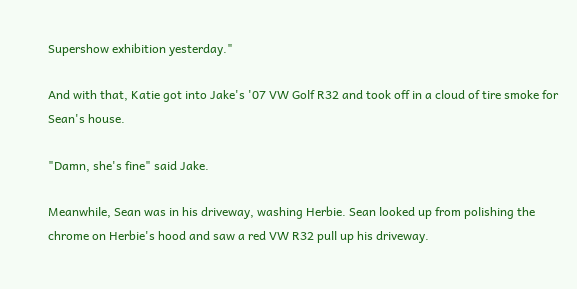Supershow exhibition yesterday."

And with that, Katie got into Jake's '07 VW Golf R32 and took off in a cloud of tire smoke for Sean's house.

"Damn, she's fine" said Jake.

Meanwhile, Sean was in his driveway, washing Herbie. Sean looked up from polishing the chrome on Herbie's hood and saw a red VW R32 pull up his driveway.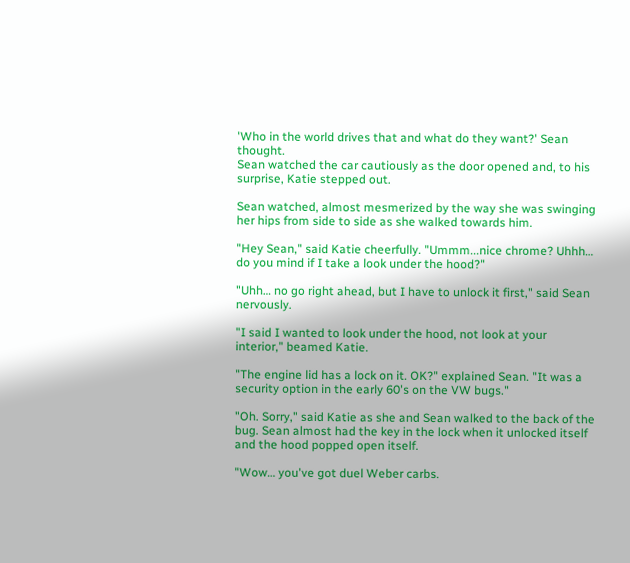'Who in the world drives that and what do they want?' Sean thought.
Sean watched the car cautiously as the door opened and, to his surprise, Katie stepped out.

Sean watched, almost mesmerized by the way she was swinging her hips from side to side as she walked towards him.

"Hey Sean," said Katie cheerfully. "Ummm...nice chrome? Uhhh… do you mind if I take a look under the hood?"

"Uhh… no go right ahead, but I have to unlock it first," said Sean nervously.

"I said I wanted to look under the hood, not look at your interior," beamed Katie.

"The engine lid has a lock on it. OK?" explained Sean. "It was a security option in the early 60's on the VW bugs."

"Oh. Sorry," said Katie as she and Sean walked to the back of the bug. Sean almost had the key in the lock when it unlocked itself and the hood popped open itself.

"Wow… you've got duel Weber carbs.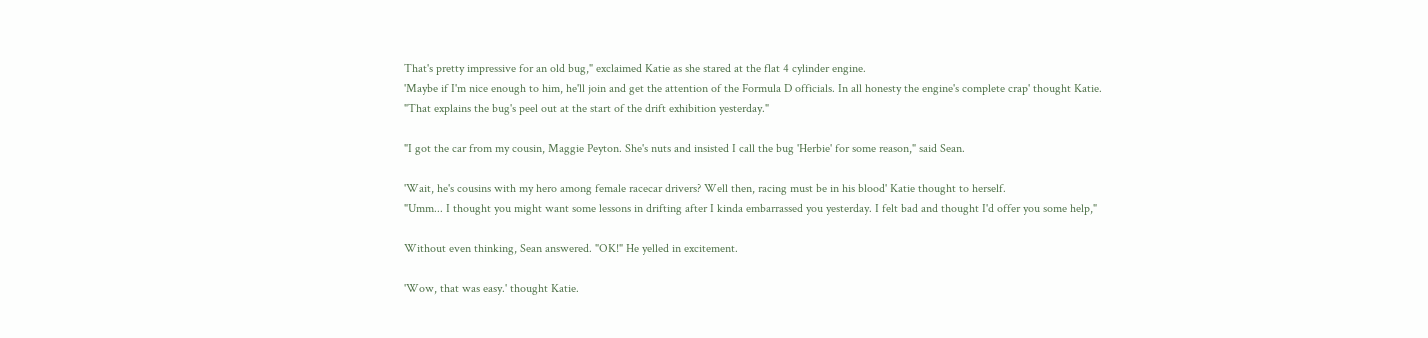That's pretty impressive for an old bug," exclaimed Katie as she stared at the flat 4 cylinder engine.
'Maybe if I'm nice enough to him, he'll join and get the attention of the Formula D officials. In all honesty the engine's complete crap' thought Katie.
"That explains the bug's peel out at the start of the drift exhibition yesterday."

"I got the car from my cousin, Maggie Peyton. She's nuts and insisted I call the bug 'Herbie' for some reason," said Sean.

'Wait, he's cousins with my hero among female racecar drivers? Well then, racing must be in his blood' Katie thought to herself.
"Umm... I thought you might want some lessons in drifting after I kinda embarrassed you yesterday. I felt bad and thought I'd offer you some help,"

Without even thinking, Sean answered. "OK!" He yelled in excitement.

'Wow, that was easy.' thought Katie.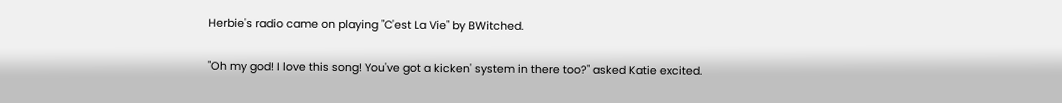Herbie's radio came on playing "C'est La Vie" by BWitched.

"Oh my god! I love this song! You've got a kicken' system in there too?" asked Katie excited.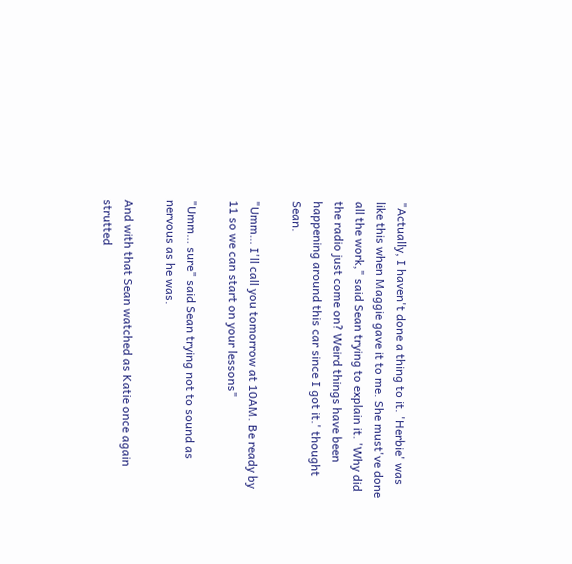"Actually, I haven't done a thing to it. 'Herbie' was like this when Maggie gave it to me. She must've done all the work," said Sean trying to explain it. 'Why did the radio just come on? Weird things have been happening around this car since I got it.' thought Sean.

"Umm… I'll call you tomorrow at 10AM. Be ready by 11 so we can start on your lessons"

"Umm… sure" said Sean trying not to sound as nervous as he was.

And with that Sean watched as Katie once again strutted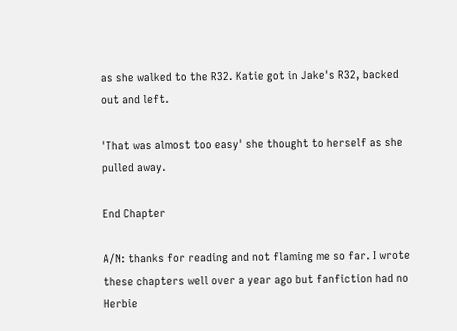as she walked to the R32. Katie got in Jake's R32, backed out and left.

'That was almost too easy' she thought to herself as she pulled away.

End Chapter

A/N: thanks for reading and not flaming me so far. I wrote these chapters well over a year ago but fanfiction had no Herbie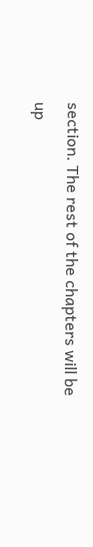section. The rest of the chapters will be up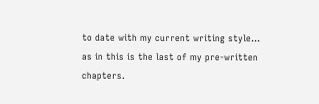to date with my current writing style... as in this is the last of my pre-written chapters.